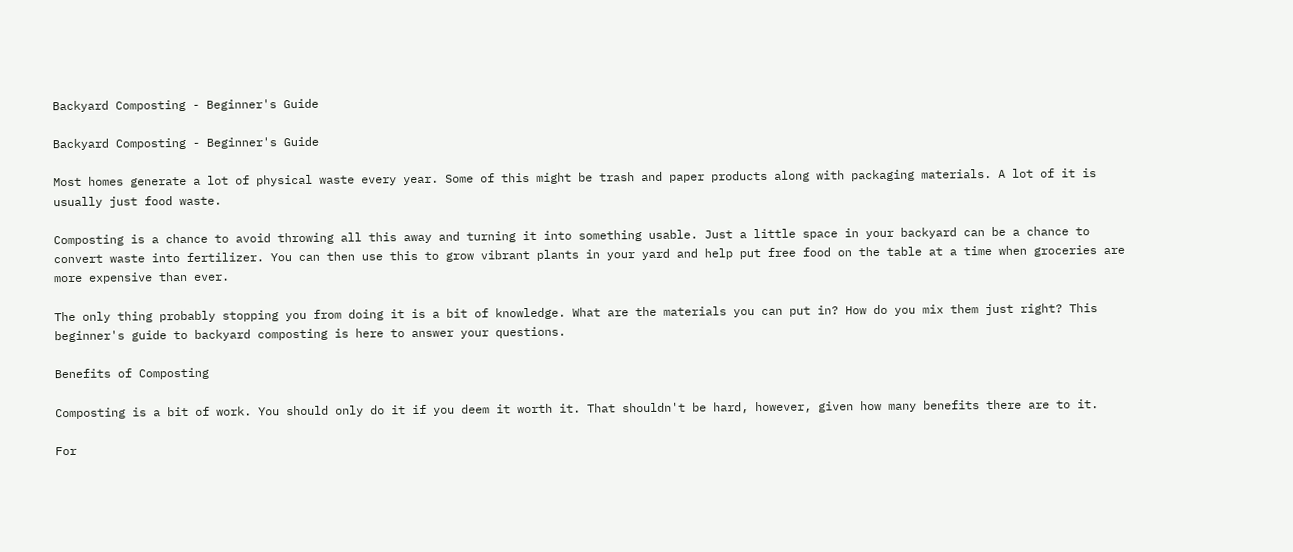Backyard Composting - Beginner's Guide

Backyard Composting - Beginner's Guide

Most homes generate a lot of physical waste every year. Some of this might be trash and paper products along with packaging materials. A lot of it is usually just food waste.

Composting is a chance to avoid throwing all this away and turning it into something usable. Just a little space in your backyard can be a chance to convert waste into fertilizer. You can then use this to grow vibrant plants in your yard and help put free food on the table at a time when groceries are more expensive than ever.

The only thing probably stopping you from doing it is a bit of knowledge. What are the materials you can put in? How do you mix them just right? This beginner's guide to backyard composting is here to answer your questions.

Benefits of Composting

Composting is a bit of work. You should only do it if you deem it worth it. That shouldn't be hard, however, given how many benefits there are to it.

For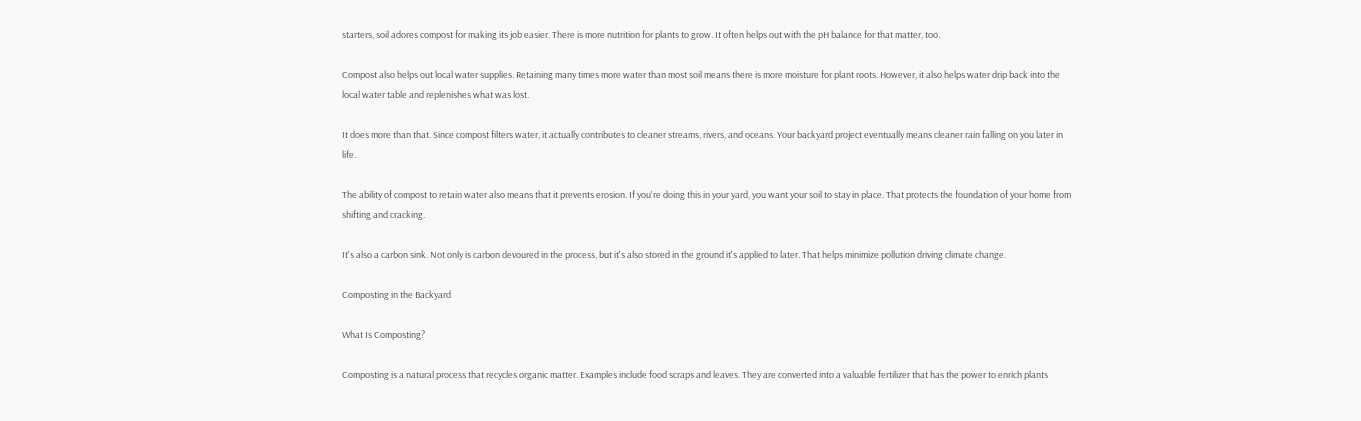starters, soil adores compost for making its job easier. There is more nutrition for plants to grow. It often helps out with the pH balance for that matter, too.

Compost also helps out local water supplies. Retaining many times more water than most soil means there is more moisture for plant roots. However, it also helps water drip back into the local water table and replenishes what was lost.

It does more than that. Since compost filters water, it actually contributes to cleaner streams, rivers, and oceans. Your backyard project eventually means cleaner rain falling on you later in life.

The ability of compost to retain water also means that it prevents erosion. If you're doing this in your yard, you want your soil to stay in place. That protects the foundation of your home from shifting and cracking.

It's also a carbon sink. Not only is carbon devoured in the process, but it's also stored in the ground it's applied to later. That helps minimize pollution driving climate change.

Composting in the Backyard

What Is Composting?

Composting is a natural process that recycles organic matter. Examples include food scraps and leaves. They are converted into a valuable fertilizer that has the power to enrich plants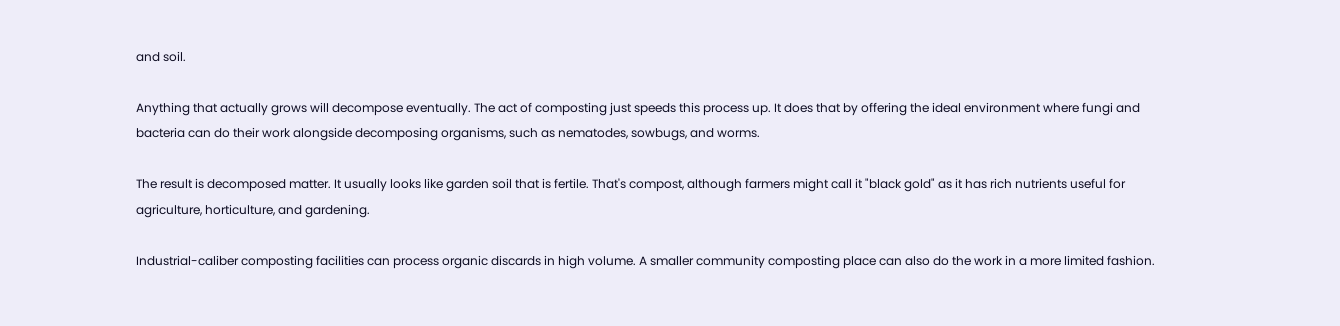and soil.

Anything that actually grows will decompose eventually. The act of composting just speeds this process up. It does that by offering the ideal environment where fungi and bacteria can do their work alongside decomposing organisms, such as nematodes, sowbugs, and worms.

The result is decomposed matter. It usually looks like garden soil that is fertile. That's compost, although farmers might call it "black gold" as it has rich nutrients useful for agriculture, horticulture, and gardening.

Industrial-caliber composting facilities can process organic discards in high volume. A smaller community composting place can also do the work in a more limited fashion.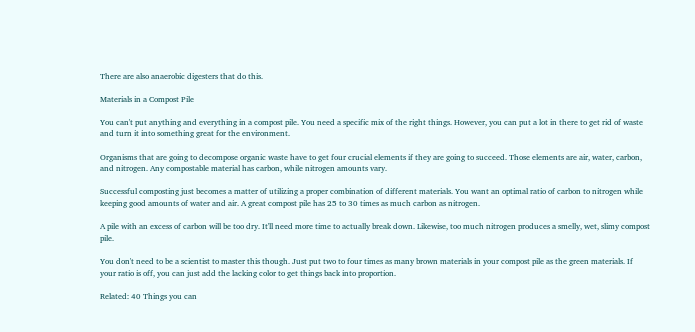There are also anaerobic digesters that do this.

Materials in a Compost Pile

You can't put anything and everything in a compost pile. You need a specific mix of the right things. However, you can put a lot in there to get rid of waste and turn it into something great for the environment.

Organisms that are going to decompose organic waste have to get four crucial elements if they are going to succeed. Those elements are air, water, carbon, and nitrogen. Any compostable material has carbon, while nitrogen amounts vary.

Successful composting just becomes a matter of utilizing a proper combination of different materials. You want an optimal ratio of carbon to nitrogen while keeping good amounts of water and air. A great compost pile has 25 to 30 times as much carbon as nitrogen.

A pile with an excess of carbon will be too dry. It'll need more time to actually break down. Likewise, too much nitrogen produces a smelly, wet, slimy compost pile.

You don't need to be a scientist to master this though. Just put two to four times as many brown materials in your compost pile as the green materials. If your ratio is off, you can just add the lacking color to get things back into proportion.

Related: 40 Things you can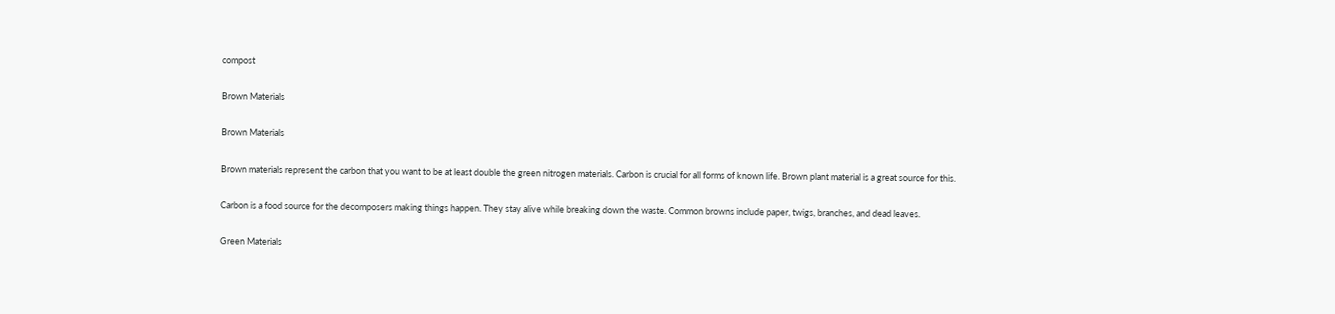compost

Brown Materials

Brown Materials

Brown materials represent the carbon that you want to be at least double the green nitrogen materials. Carbon is crucial for all forms of known life. Brown plant material is a great source for this.

Carbon is a food source for the decomposers making things happen. They stay alive while breaking down the waste. Common browns include paper, twigs, branches, and dead leaves.

Green Materials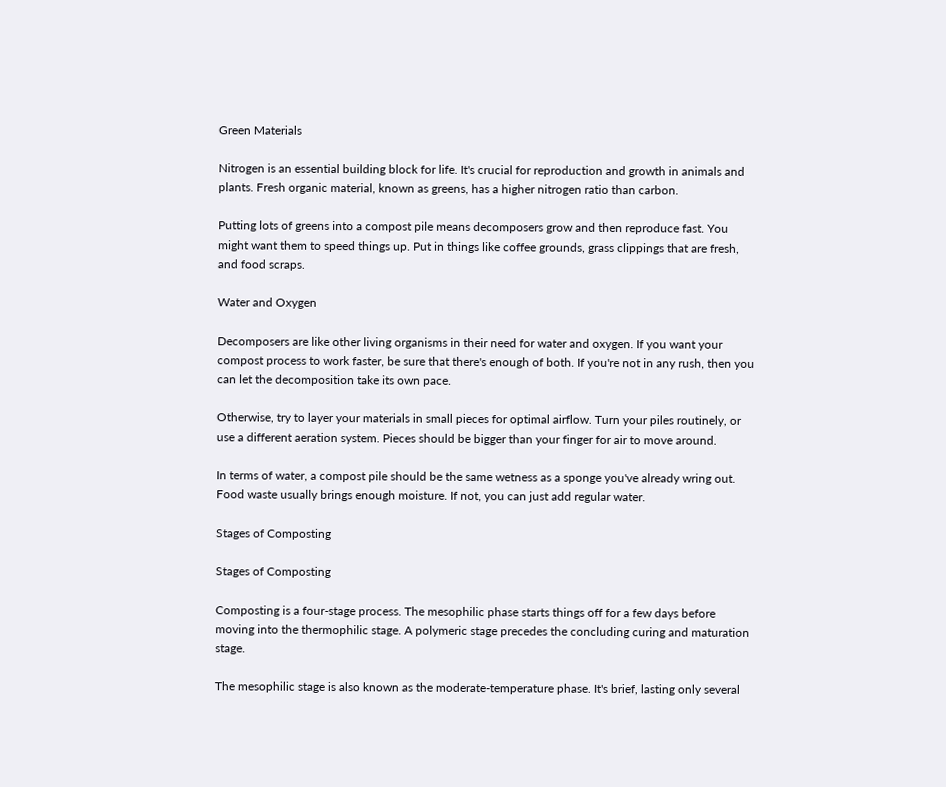Green Materials

Nitrogen is an essential building block for life. It's crucial for reproduction and growth in animals and plants. Fresh organic material, known as greens, has a higher nitrogen ratio than carbon.

Putting lots of greens into a compost pile means decomposers grow and then reproduce fast. You might want them to speed things up. Put in things like coffee grounds, grass clippings that are fresh, and food scraps.

Water and Oxygen

Decomposers are like other living organisms in their need for water and oxygen. If you want your compost process to work faster, be sure that there's enough of both. If you're not in any rush, then you can let the decomposition take its own pace.

Otherwise, try to layer your materials in small pieces for optimal airflow. Turn your piles routinely, or use a different aeration system. Pieces should be bigger than your finger for air to move around.

In terms of water, a compost pile should be the same wetness as a sponge you've already wring out. Food waste usually brings enough moisture. If not, you can just add regular water.

Stages of Composting

Stages of Composting

Composting is a four-stage process. The mesophilic phase starts things off for a few days before moving into the thermophilic stage. A polymeric stage precedes the concluding curing and maturation stage.

The mesophilic stage is also known as the moderate-temperature phase. It's brief, lasting only several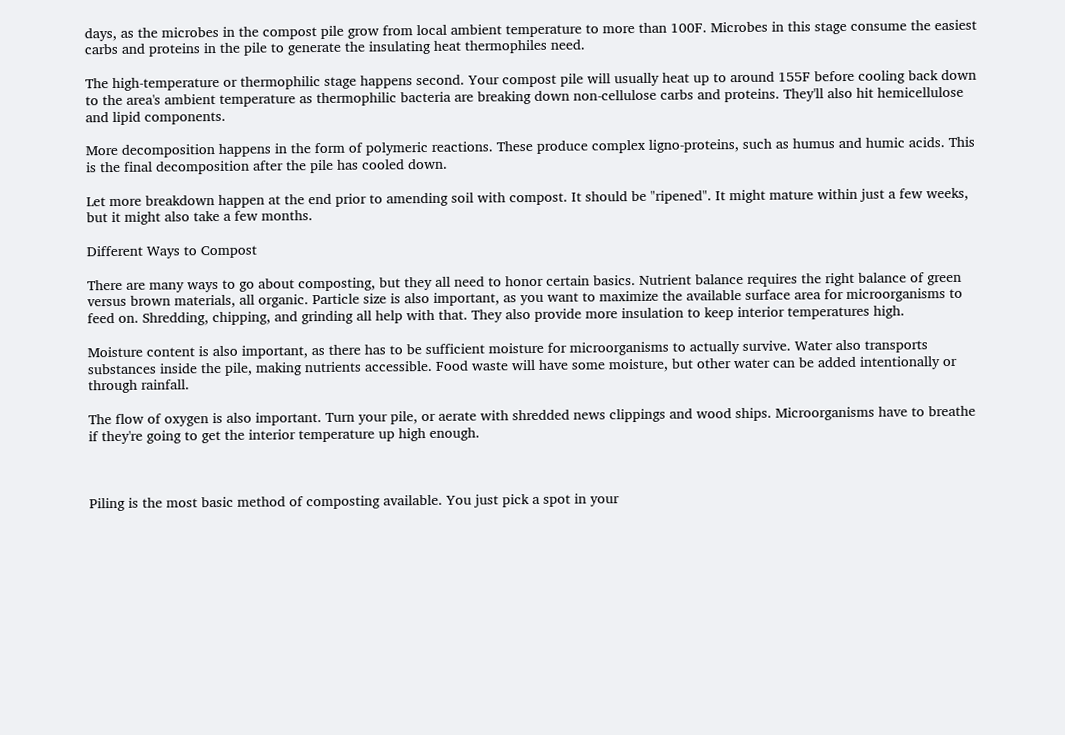days, as the microbes in the compost pile grow from local ambient temperature to more than 100F. Microbes in this stage consume the easiest carbs and proteins in the pile to generate the insulating heat thermophiles need.

The high-temperature or thermophilic stage happens second. Your compost pile will usually heat up to around 155F before cooling back down to the area's ambient temperature as thermophilic bacteria are breaking down non-cellulose carbs and proteins. They'll also hit hemicellulose and lipid components.

More decomposition happens in the form of polymeric reactions. These produce complex ligno-proteins, such as humus and humic acids. This is the final decomposition after the pile has cooled down.

Let more breakdown happen at the end prior to amending soil with compost. It should be "ripened". It might mature within just a few weeks, but it might also take a few months.

Different Ways to Compost

There are many ways to go about composting, but they all need to honor certain basics. Nutrient balance requires the right balance of green versus brown materials, all organic. Particle size is also important, as you want to maximize the available surface area for microorganisms to feed on. Shredding, chipping, and grinding all help with that. They also provide more insulation to keep interior temperatures high.

Moisture content is also important, as there has to be sufficient moisture for microorganisms to actually survive. Water also transports substances inside the pile, making nutrients accessible. Food waste will have some moisture, but other water can be added intentionally or through rainfall.

The flow of oxygen is also important. Turn your pile, or aerate with shredded news clippings and wood ships. Microorganisms have to breathe if they're going to get the interior temperature up high enough.



Piling is the most basic method of composting available. You just pick a spot in your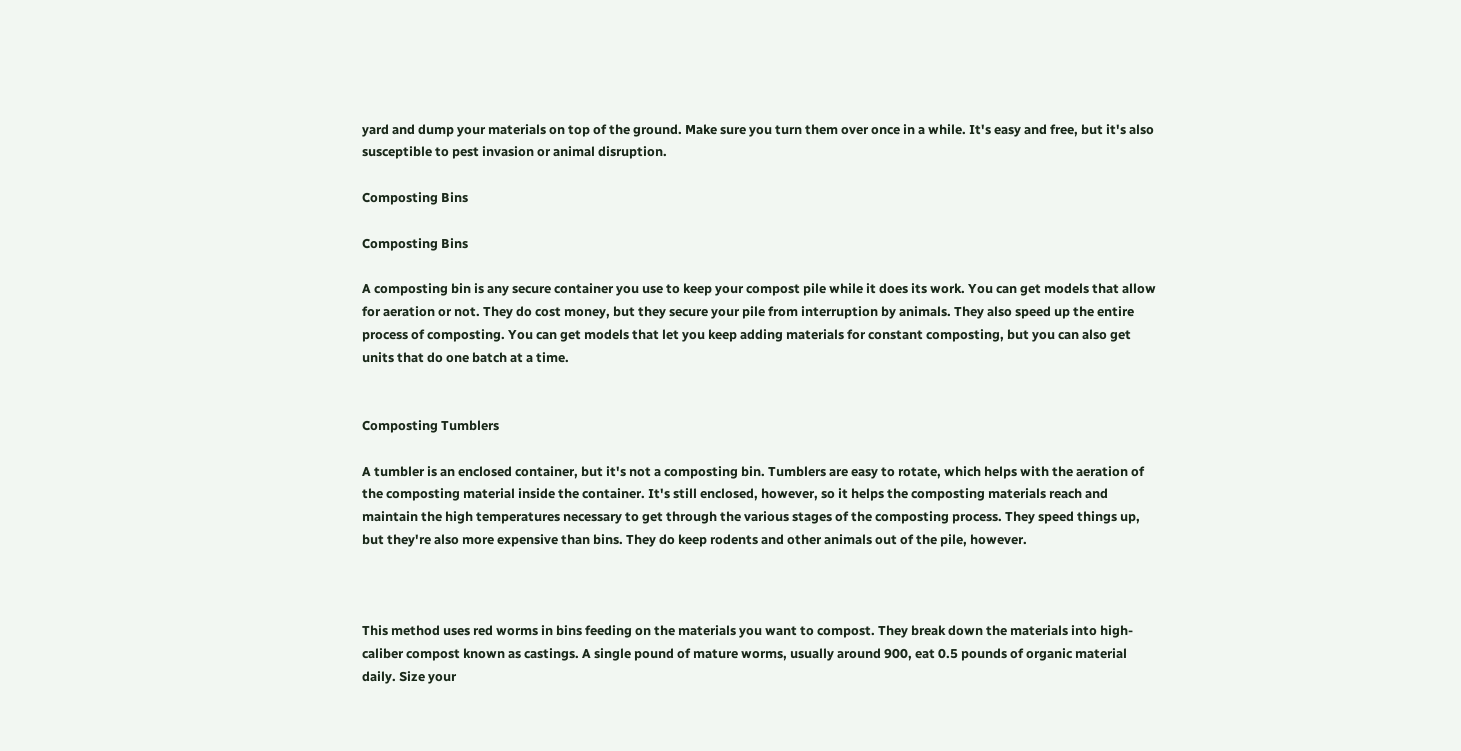yard and dump your materials on top of the ground. Make sure you turn them over once in a while. It's easy and free, but it's also susceptible to pest invasion or animal disruption.

Composting Bins

Composting Bins

A composting bin is any secure container you use to keep your compost pile while it does its work. You can get models that allow for aeration or not. They do cost money, but they secure your pile from interruption by animals. They also speed up the entire process of composting. You can get models that let you keep adding materials for constant composting, but you can also get units that do one batch at a time.


Composting Tumblers

A tumbler is an enclosed container, but it's not a composting bin. Tumblers are easy to rotate, which helps with the aeration of the composting material inside the container. It's still enclosed, however, so it helps the composting materials reach and maintain the high temperatures necessary to get through the various stages of the composting process. They speed things up, but they're also more expensive than bins. They do keep rodents and other animals out of the pile, however.



This method uses red worms in bins feeding on the materials you want to compost. They break down the materials into high-caliber compost known as castings. A single pound of mature worms, usually around 900, eat 0.5 pounds of organic material daily. Size your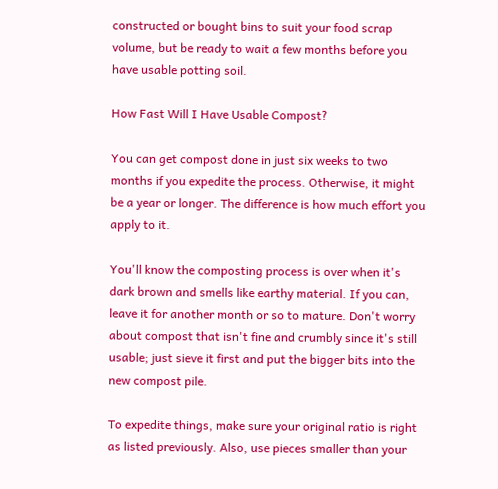constructed or bought bins to suit your food scrap volume, but be ready to wait a few months before you have usable potting soil.

How Fast Will I Have Usable Compost?

You can get compost done in just six weeks to two months if you expedite the process. Otherwise, it might be a year or longer. The difference is how much effort you apply to it.

You'll know the composting process is over when it's dark brown and smells like earthy material. If you can, leave it for another month or so to mature. Don't worry about compost that isn't fine and crumbly since it's still usable; just sieve it first and put the bigger bits into the new compost pile.

To expedite things, make sure your original ratio is right as listed previously. Also, use pieces smaller than your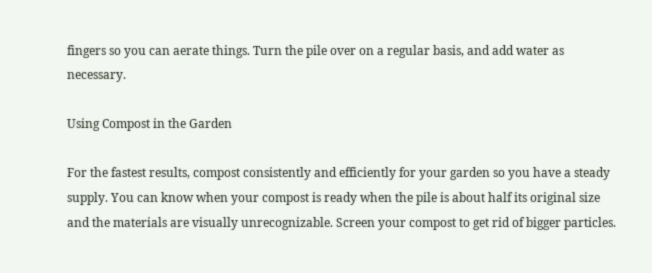fingers so you can aerate things. Turn the pile over on a regular basis, and add water as necessary.

Using Compost in the Garden

For the fastest results, compost consistently and efficiently for your garden so you have a steady supply. You can know when your compost is ready when the pile is about half its original size and the materials are visually unrecognizable. Screen your compost to get rid of bigger particles.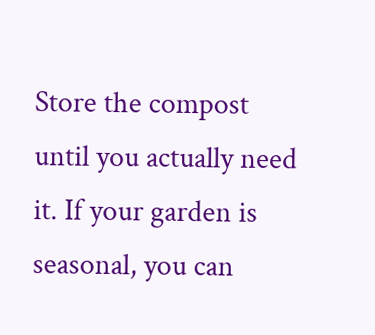Store the compost until you actually need it. If your garden is seasonal, you can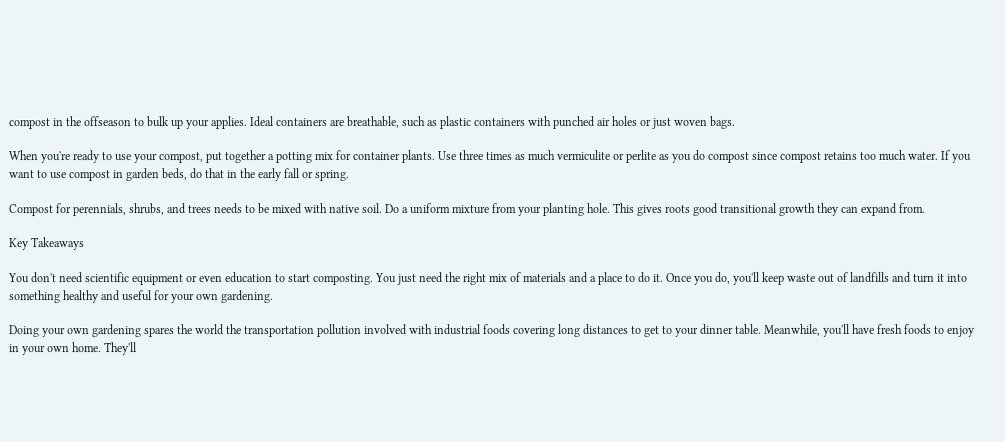compost in the offseason to bulk up your applies. Ideal containers are breathable, such as plastic containers with punched air holes or just woven bags.

When you're ready to use your compost, put together a potting mix for container plants. Use three times as much vermiculite or perlite as you do compost since compost retains too much water. If you want to use compost in garden beds, do that in the early fall or spring.

Compost for perennials, shrubs, and trees needs to be mixed with native soil. Do a uniform mixture from your planting hole. This gives roots good transitional growth they can expand from.

Key Takeaways

You don't need scientific equipment or even education to start composting. You just need the right mix of materials and a place to do it. Once you do, you'll keep waste out of landfills and turn it into something healthy and useful for your own gardening.

Doing your own gardening spares the world the transportation pollution involved with industrial foods covering long distances to get to your dinner table. Meanwhile, you'll have fresh foods to enjoy in your own home. They'll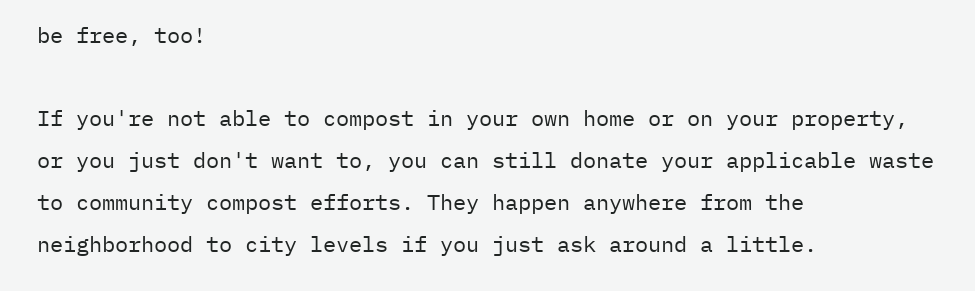be free, too!

If you're not able to compost in your own home or on your property, or you just don't want to, you can still donate your applicable waste to community compost efforts. They happen anywhere from the neighborhood to city levels if you just ask around a little.